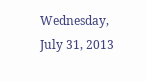Wednesday, July 31, 2013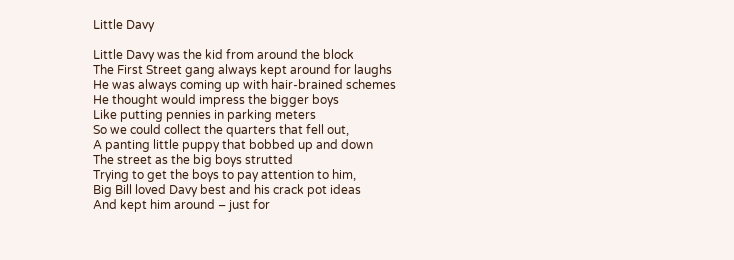Little Davy

Little Davy was the kid from around the block
The First Street gang always kept around for laughs
He was always coming up with hair-brained schemes
He thought would impress the bigger boys
Like putting pennies in parking meters
So we could collect the quarters that fell out,
A panting little puppy that bobbed up and down
The street as the big boys strutted
Trying to get the boys to pay attention to him,
Big Bill loved Davy best and his crack pot ideas
And kept him around – just for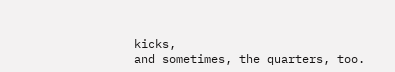kicks,
and sometimes, the quarters, too.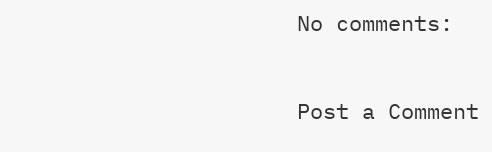No comments:

Post a Comment